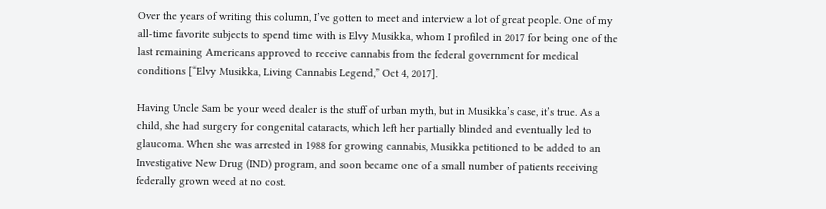Over the years of writing this column, I’ve gotten to meet and interview a lot of great people. One of my all-time favorite subjects to spend time with is Elvy Musikka, whom I profiled in 2017 for being one of the last remaining Americans approved to receive cannabis from the federal government for medical conditions [“Elvy Musikka, Living Cannabis Legend,” Oct 4, 2017].

Having Uncle Sam be your weed dealer is the stuff of urban myth, but in Musikka’s case, it’s true. As a child, she had surgery for congenital cataracts, which left her partially blinded and eventually led to glaucoma. When she was arrested in 1988 for growing cannabis, Musikka petitioned to be added to an Investigative New Drug (IND) program, and soon became one of a small number of patients receiving federally grown weed at no cost.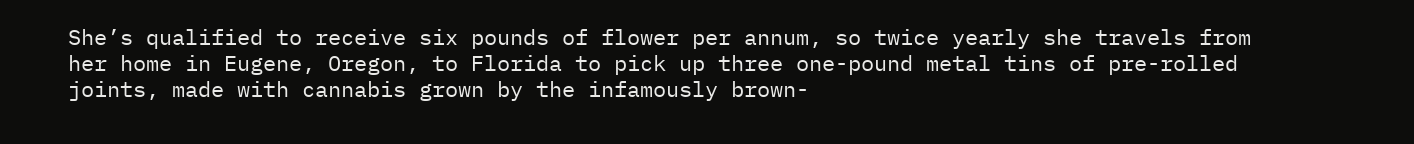She’s qualified to receive six pounds of flower per annum, so twice yearly she travels from her home in Eugene, Oregon, to Florida to pick up three one-pound metal tins of pre-rolled joints, made with cannabis grown by the infamously brown-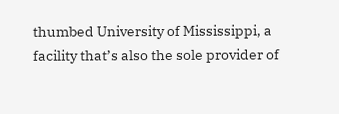thumbed University of Mississippi, a facility that’s also the sole provider of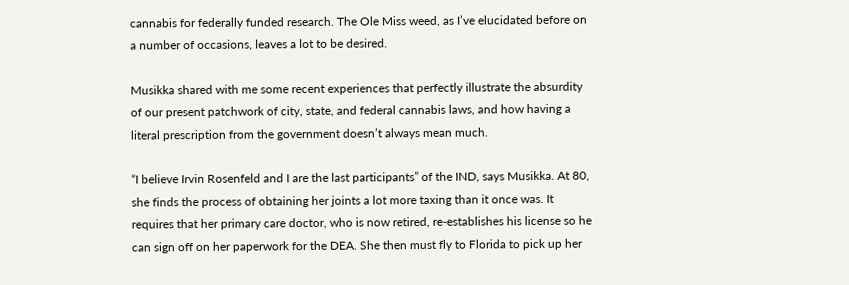cannabis for federally funded research. The Ole Miss weed, as I’ve elucidated before on a number of occasions, leaves a lot to be desired.

Musikka shared with me some recent experiences that perfectly illustrate the absurdity of our present patchwork of city, state, and federal cannabis laws, and how having a literal prescription from the government doesn’t always mean much.

“I believe Irvin Rosenfeld and I are the last participants” of the IND, says Musikka. At 80, she finds the process of obtaining her joints a lot more taxing than it once was. It requires that her primary care doctor, who is now retired, re-establishes his license so he can sign off on her paperwork for the DEA. She then must fly to Florida to pick up her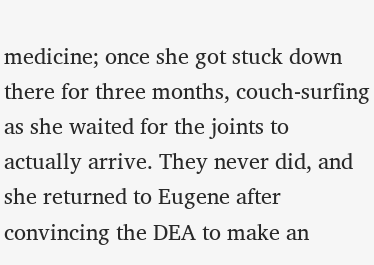medicine; once she got stuck down there for three months, couch-surfing as she waited for the joints to actually arrive. They never did, and she returned to Eugene after convincing the DEA to make an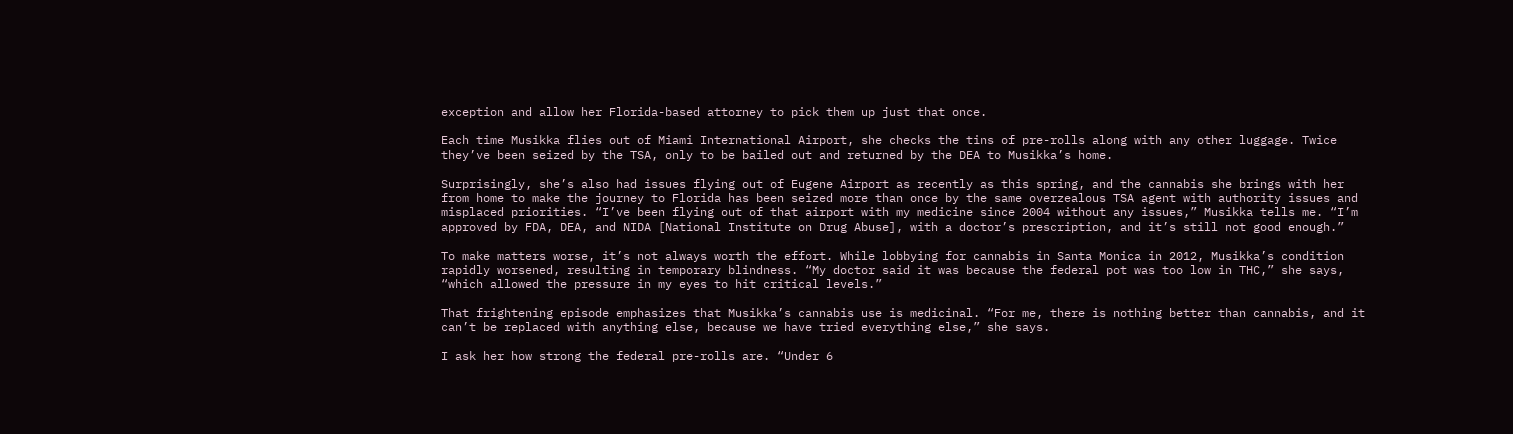exception and allow her Florida-based attorney to pick them up just that once.

Each time Musikka flies out of Miami International Airport, she checks the tins of pre-rolls along with any other luggage. Twice they’ve been seized by the TSA, only to be bailed out and returned by the DEA to Musikka’s home.

Surprisingly, she’s also had issues flying out of Eugene Airport as recently as this spring, and the cannabis she brings with her from home to make the journey to Florida has been seized more than once by the same overzealous TSA agent with authority issues and misplaced priorities. “I’ve been flying out of that airport with my medicine since 2004 without any issues,” Musikka tells me. “I’m approved by FDA, DEA, and NIDA [National Institute on Drug Abuse], with a doctor’s prescription, and it’s still not good enough.”

To make matters worse, it’s not always worth the effort. While lobbying for cannabis in Santa Monica in 2012, Musikka’s condition rapidly worsened, resulting in temporary blindness. “My doctor said it was because the federal pot was too low in THC,” she says, “which allowed the pressure in my eyes to hit critical levels.”

That frightening episode emphasizes that Musikka’s cannabis use is medicinal. “For me, there is nothing better than cannabis, and it can’t be replaced with anything else, because we have tried everything else,” she says.

I ask her how strong the federal pre-rolls are. “Under 6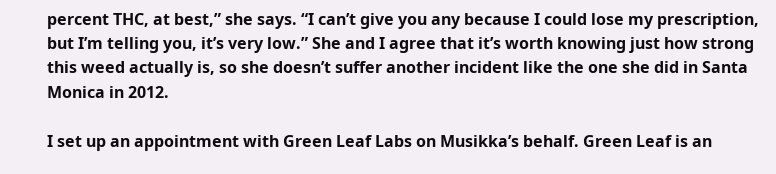percent THC, at best,” she says. “I can’t give you any because I could lose my prescription, but I’m telling you, it’s very low.” She and I agree that it’s worth knowing just how strong this weed actually is, so she doesn’t suffer another incident like the one she did in Santa Monica in 2012.

I set up an appointment with Green Leaf Labs on Musikka’s behalf. Green Leaf is an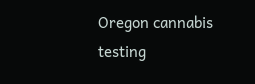Oregon cannabis testing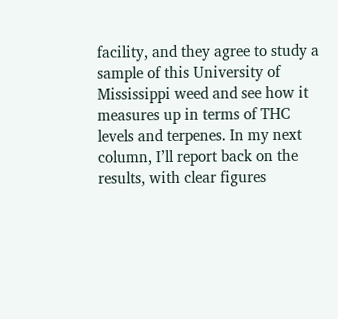facility, and they agree to study a sample of this University of Mississippi weed and see how it measures up in terms of THC levels and terpenes. In my next column, I’ll report back on the results, with clear figures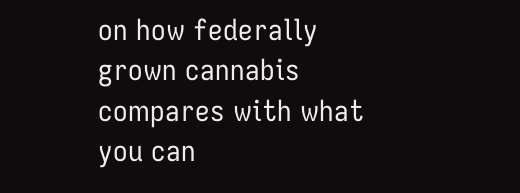on how federally grown cannabis compares with what you can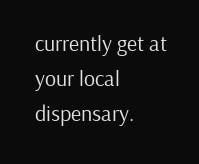currently get at your local dispensary.